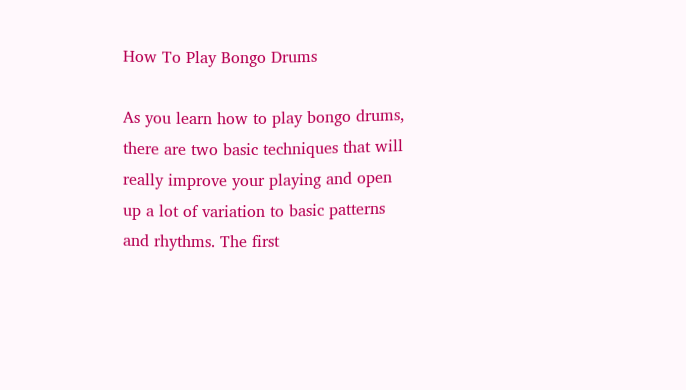How To Play Bongo Drums

As you learn how to play bongo drums, there are two basic techniques that will really improve your playing and open up a lot of variation to basic patterns and rhythms. The first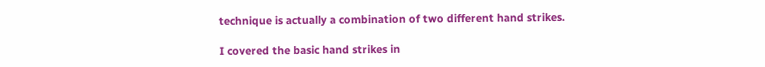technique is actually a combination of two different hand strikes.

I covered the basic hand strikes in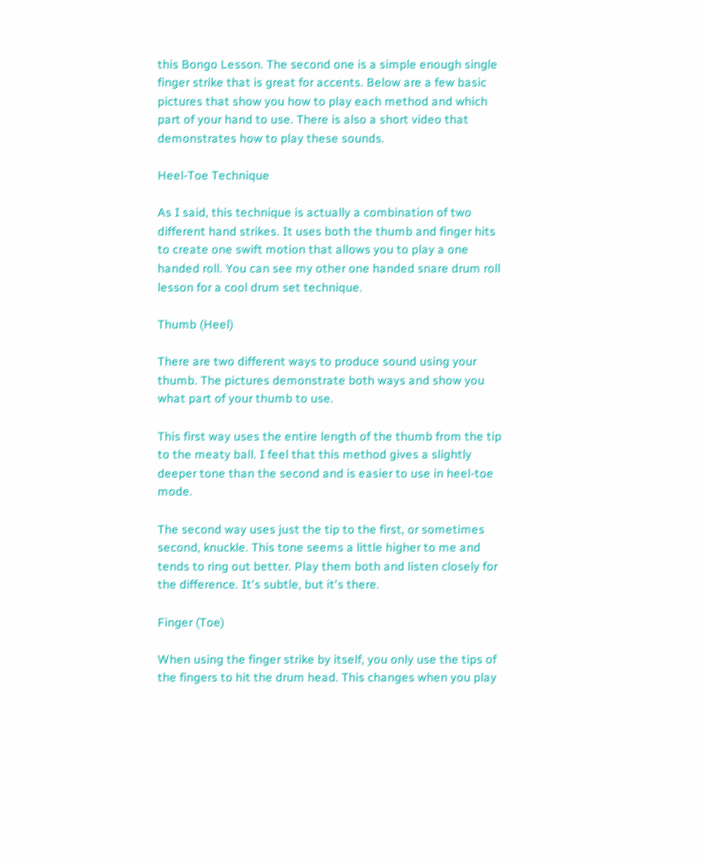this Bongo Lesson. The second one is a simple enough single finger strike that is great for accents. Below are a few basic pictures that show you how to play each method and which part of your hand to use. There is also a short video that demonstrates how to play these sounds.

Heel-Toe Technique

As I said, this technique is actually a combination of two different hand strikes. It uses both the thumb and finger hits to create one swift motion that allows you to play a one handed roll. You can see my other one handed snare drum roll lesson for a cool drum set technique.

Thumb (Heel)

There are two different ways to produce sound using your thumb. The pictures demonstrate both ways and show you what part of your thumb to use.

This first way uses the entire length of the thumb from the tip to the meaty ball. I feel that this method gives a slightly deeper tone than the second and is easier to use in heel-toe mode.

The second way uses just the tip to the first, or sometimes second, knuckle. This tone seems a little higher to me and tends to ring out better. Play them both and listen closely for the difference. It's subtle, but it's there.

Finger (Toe)

When using the finger strike by itself, you only use the tips of the fingers to hit the drum head. This changes when you play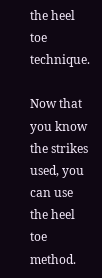the heel toe technique.

Now that you know the strikes used, you can use the heel toe method.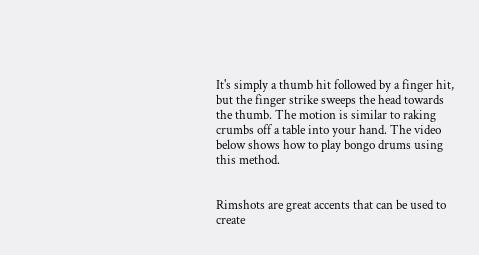It's simply a thumb hit followed by a finger hit, but the finger strike sweeps the head towards the thumb. The motion is similar to raking crumbs off a table into your hand. The video below shows how to play bongo drums using this method.


Rimshots are great accents that can be used to create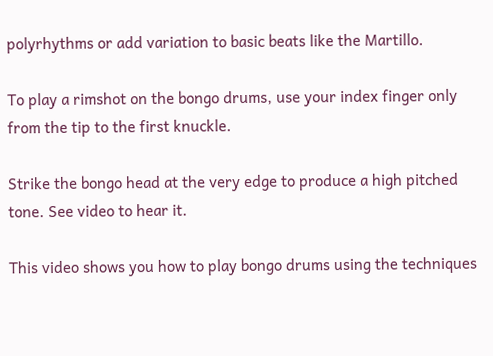polyrhythms or add variation to basic beats like the Martillo.

To play a rimshot on the bongo drums, use your index finger only from the tip to the first knuckle.

Strike the bongo head at the very edge to produce a high pitched tone. See video to hear it.

This video shows you how to play bongo drums using the techniques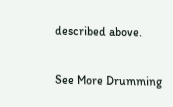described above.

See More Drumming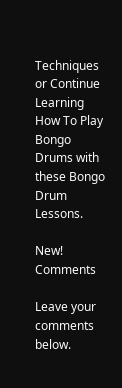Techniques or Continue Learning How To Play Bongo Drums with these Bongo Drum Lessons.

New! Comments

Leave your comments below.